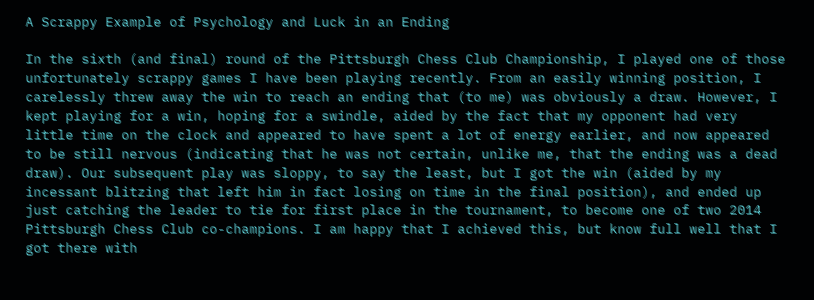A Scrappy Example of Psychology and Luck in an Ending

In the sixth (and final) round of the Pittsburgh Chess Club Championship, I played one of those unfortunately scrappy games I have been playing recently. From an easily winning position, I carelessly threw away the win to reach an ending that (to me) was obviously a draw. However, I kept playing for a win, hoping for a swindle, aided by the fact that my opponent had very little time on the clock and appeared to have spent a lot of energy earlier, and now appeared to be still nervous (indicating that he was not certain, unlike me, that the ending was a dead draw). Our subsequent play was sloppy, to say the least, but I got the win (aided by my incessant blitzing that left him in fact losing on time in the final position), and ended up just catching the leader to tie for first place in the tournament, to become one of two 2014 Pittsburgh Chess Club co-champions. I am happy that I achieved this, but know full well that I got there with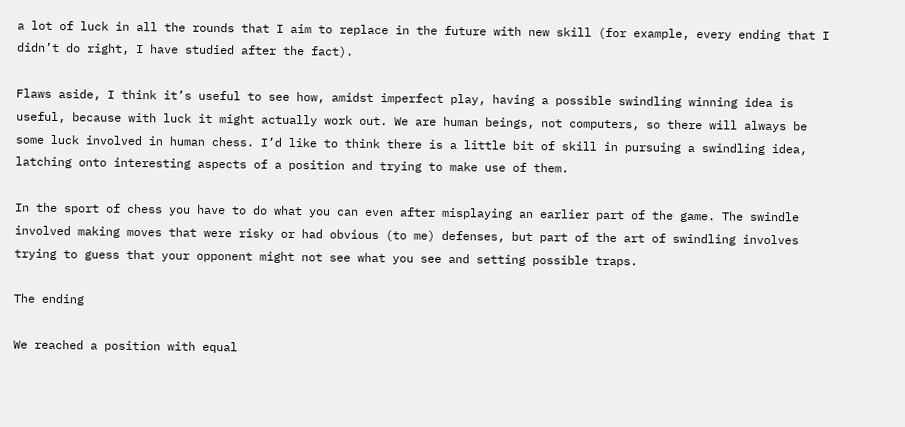a lot of luck in all the rounds that I aim to replace in the future with new skill (for example, every ending that I didn’t do right, I have studied after the fact).

Flaws aside, I think it’s useful to see how, amidst imperfect play, having a possible swindling winning idea is useful, because with luck it might actually work out. We are human beings, not computers, so there will always be some luck involved in human chess. I’d like to think there is a little bit of skill in pursuing a swindling idea, latching onto interesting aspects of a position and trying to make use of them.

In the sport of chess you have to do what you can even after misplaying an earlier part of the game. The swindle involved making moves that were risky or had obvious (to me) defenses, but part of the art of swindling involves trying to guess that your opponent might not see what you see and setting possible traps.

The ending

We reached a position with equal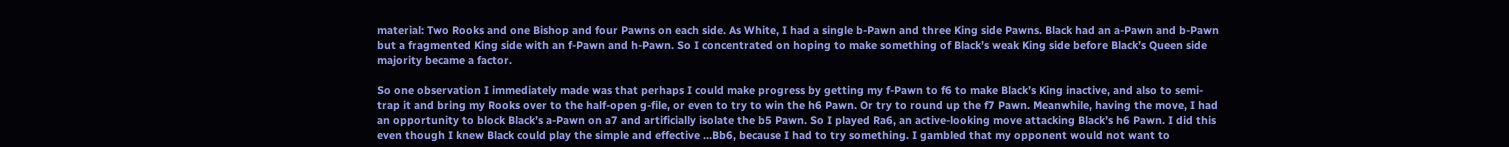material: Two Rooks and one Bishop and four Pawns on each side. As White, I had a single b-Pawn and three King side Pawns. Black had an a-Pawn and b-Pawn but a fragmented King side with an f-Pawn and h-Pawn. So I concentrated on hoping to make something of Black’s weak King side before Black’s Queen side majority became a factor.

So one observation I immediately made was that perhaps I could make progress by getting my f-Pawn to f6 to make Black’s King inactive, and also to semi-trap it and bring my Rooks over to the half-open g-file, or even to try to win the h6 Pawn. Or try to round up the f7 Pawn. Meanwhile, having the move, I had an opportunity to block Black’s a-Pawn on a7 and artificially isolate the b5 Pawn. So I played Ra6, an active-looking move attacking Black’s h6 Pawn. I did this even though I knew Black could play the simple and effective …Bb6, because I had to try something. I gambled that my opponent would not want to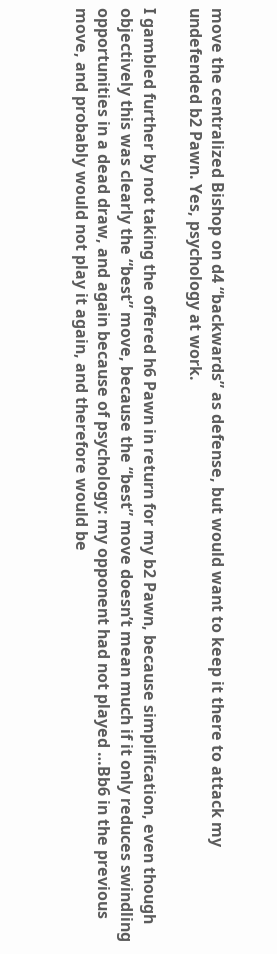move the centralized Bishop on d4 “backwards” as defense, but would want to keep it there to attack my undefended b2 Pawn. Yes, psychology at work.

I gambled further by not taking the offered h6 Pawn in return for my b2 Pawn, because simplification, even though objectively this was clearly the “best” move, because the “best” move doesn’t mean much if it only reduces swindling opportunities in a dead draw, and again because of psychology: my opponent had not played …Bb6 in the previous move, and probably would not play it again, and therefore would be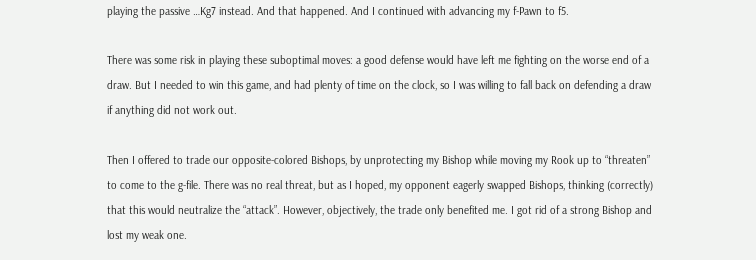playing the passive …Kg7 instead. And that happened. And I continued with advancing my f-Pawn to f5.

There was some risk in playing these suboptimal moves: a good defense would have left me fighting on the worse end of a draw. But I needed to win this game, and had plenty of time on the clock, so I was willing to fall back on defending a draw if anything did not work out.

Then I offered to trade our opposite-colored Bishops, by unprotecting my Bishop while moving my Rook up to “threaten” to come to the g-file. There was no real threat, but as I hoped, my opponent eagerly swapped Bishops, thinking (correctly) that this would neutralize the “attack”. However, objectively, the trade only benefited me. I got rid of a strong Bishop and lost my weak one.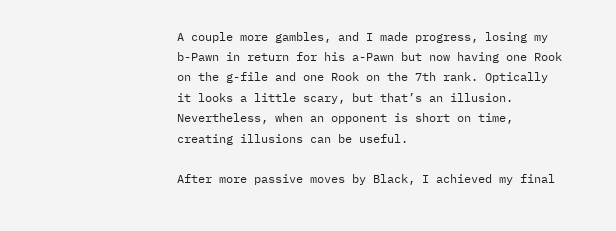A couple more gambles, and I made progress, losing my b-Pawn in return for his a-Pawn but now having one Rook on the g-file and one Rook on the 7th rank. Optically it looks a little scary, but that’s an illusion. Nevertheless, when an opponent is short on time, creating illusions can be useful.

After more passive moves by Black, I achieved my final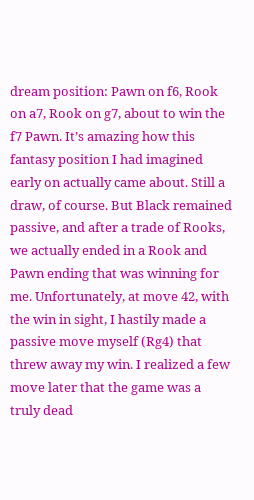dream position: Pawn on f6, Rook on a7, Rook on g7, about to win the f7 Pawn. It’s amazing how this fantasy position I had imagined early on actually came about. Still a draw, of course. But Black remained passive, and after a trade of Rooks, we actually ended in a Rook and Pawn ending that was winning for me. Unfortunately, at move 42, with the win in sight, I hastily made a passive move myself (Rg4) that threw away my win. I realized a few move later that the game was a truly dead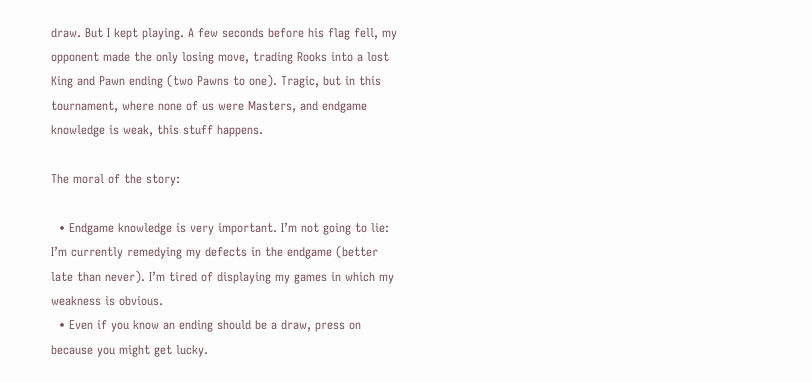draw. But I kept playing. A few seconds before his flag fell, my opponent made the only losing move, trading Rooks into a lost King and Pawn ending (two Pawns to one). Tragic, but in this tournament, where none of us were Masters, and endgame knowledge is weak, this stuff happens.

The moral of the story:

  • Endgame knowledge is very important. I’m not going to lie: I’m currently remedying my defects in the endgame (better late than never). I’m tired of displaying my games in which my weakness is obvious.
  • Even if you know an ending should be a draw, press on because you might get lucky.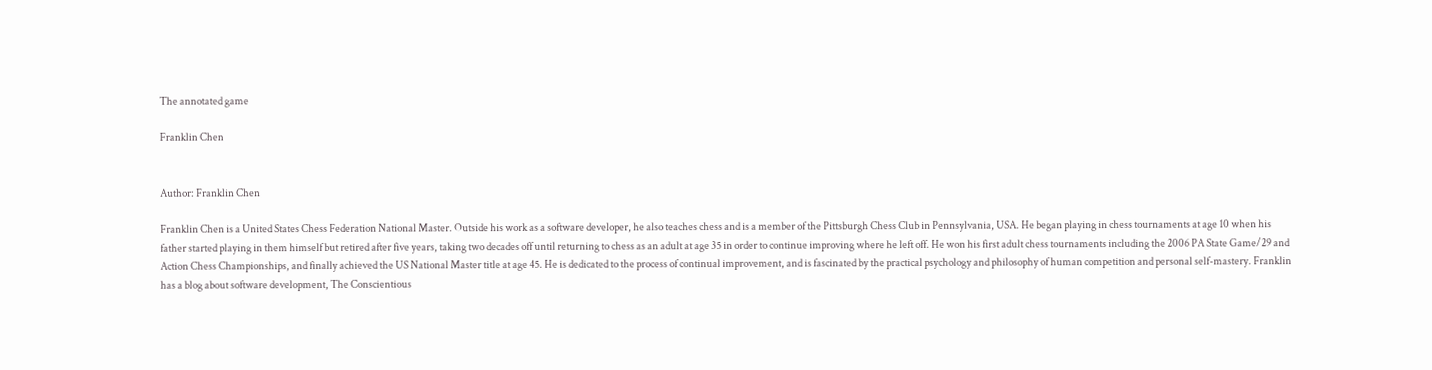The annotated game

Franklin Chen


Author: Franklin Chen

Franklin Chen is a United States Chess Federation National Master. Outside his work as a software developer, he also teaches chess and is a member of the Pittsburgh Chess Club in Pennsylvania, USA. He began playing in chess tournaments at age 10 when his father started playing in them himself but retired after five years, taking two decades off until returning to chess as an adult at age 35 in order to continue improving where he left off. He won his first adult chess tournaments including the 2006 PA State Game/29 and Action Chess Championships, and finally achieved the US National Master title at age 45. He is dedicated to the process of continual improvement, and is fascinated by the practical psychology and philosophy of human competition and personal self-mastery. Franklin has a blog about software development, The Conscientious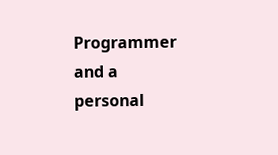Programmer and a personal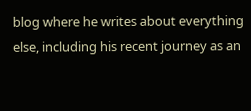blog where he writes about everything else, including his recent journey as an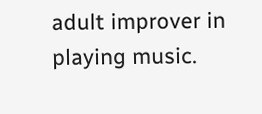adult improver in playing music.